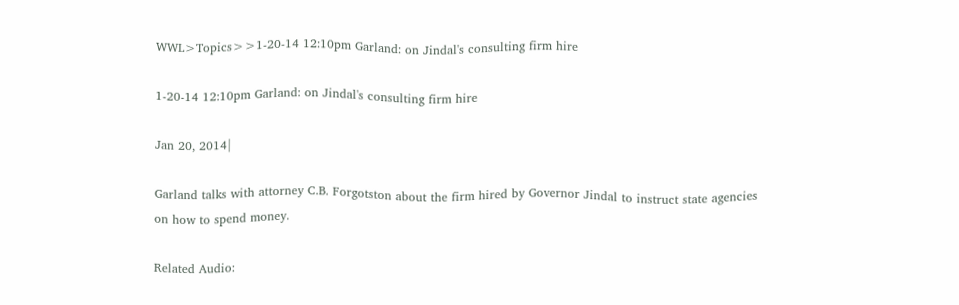WWL>Topics>>1-20-14 12:10pm Garland: on Jindal's consulting firm hire

1-20-14 12:10pm Garland: on Jindal's consulting firm hire

Jan 20, 2014|

Garland talks with attorney C.B. Forgotston about the firm hired by Governor Jindal to instruct state agencies on how to spend money.

Related Audio: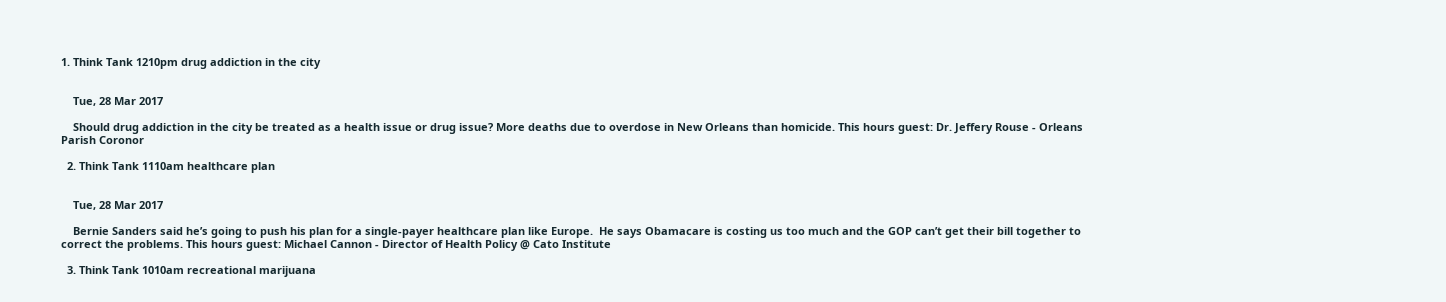1. Think Tank 1210pm drug addiction in the city


    Tue, 28 Mar 2017

    Should drug addiction in the city be treated as a health issue or drug issue? More deaths due to overdose in New Orleans than homicide. This hours guest: Dr. Jeffery Rouse - Orleans Parish Coronor

  2. Think Tank 1110am healthcare plan


    Tue, 28 Mar 2017

    Bernie Sanders said he’s going to push his plan for a single-payer healthcare plan like Europe.  He says Obamacare is costing us too much and the GOP can’t get their bill together to correct the problems. This hours guest: Michael Cannon - Director of Health Policy @ Cato Institute

  3. Think Tank 1010am recreational marijuana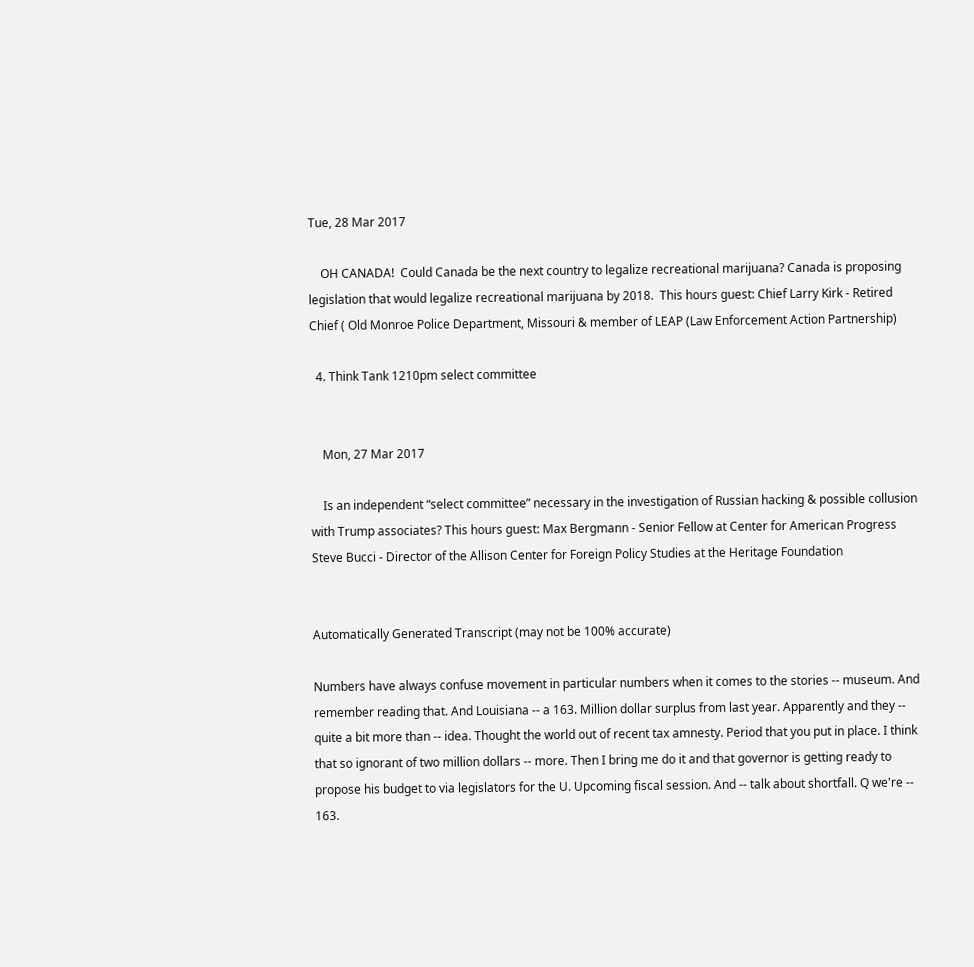Tue, 28 Mar 2017

    OH CANADA!  Could Canada be the next country to legalize recreational marijuana? Canada is proposing legislation that would legalize recreational marijuana by 2018.  This hours guest: Chief Larry Kirk - Retired Chief ( Old Monroe Police Department, Missouri & member of LEAP (Law Enforcement Action Partnership)

  4. Think Tank 1210pm select committee


    Mon, 27 Mar 2017

    Is an independent “select committee” necessary in the investigation of Russian hacking & possible collusion with Trump associates? This hours guest: Max Bergmann - Senior Fellow at Center for American Progress Steve Bucci - Director of the Allison Center for Foreign Policy Studies at the Heritage Foundation


Automatically Generated Transcript (may not be 100% accurate)

Numbers have always confuse movement in particular numbers when it comes to the stories -- museum. And remember reading that. And Louisiana -- a 163. Million dollar surplus from last year. Apparently and they -- quite a bit more than -- idea. Thought the world out of recent tax amnesty. Period that you put in place. I think that so ignorant of two million dollars -- more. Then I bring me do it and that governor is getting ready to propose his budget to via legislators for the U. Upcoming fiscal session. And -- talk about shortfall. Q we're -- 163.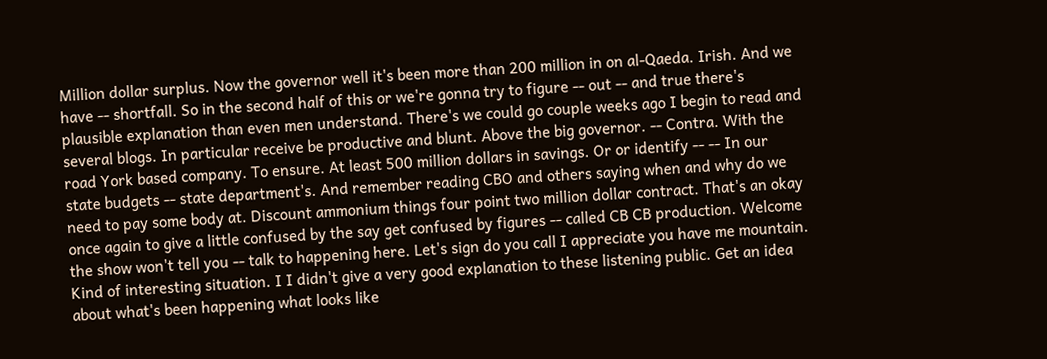Million dollar surplus. Now the governor well it's been more than 200 million in on al-Qaeda. Irish. And we have -- shortfall. So in the second half of this or we're gonna try to figure -- out -- and true there's plausible explanation than even men understand. There's we could go couple weeks ago I begin to read and several blogs. In particular receive be productive and blunt. Above the big governor. -- Contra. With the road York based company. To ensure. At least 500 million dollars in savings. Or or identify -- -- In our state budgets -- state department's. And remember reading CBO and others saying when and why do we need to pay some body at. Discount ammonium things four point two million dollar contract. That's an okay once again to give a little confused by the say get confused by figures -- called CB CB production. Welcome the show won't tell you -- talk to happening here. Let's sign do you call I appreciate you have me mountain. Kind of interesting situation. I I didn't give a very good explanation to these listening public. Get an idea about what's been happening what looks like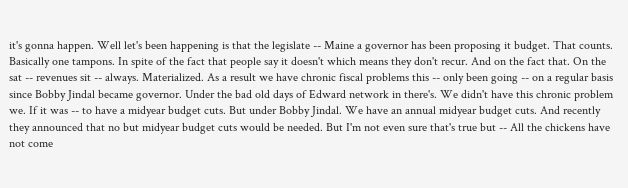it's gonna happen. Well let's been happening is that the legislate -- Maine a governor has been proposing it budget. That counts. Basically one tampons. In spite of the fact that people say it doesn't which means they don't recur. And on the fact that. On the sat -- revenues sit -- always. Materialized. As a result we have chronic fiscal problems this -- only been going -- on a regular basis since Bobby Jindal became governor. Under the bad old days of Edward network in there's. We didn't have this chronic problem we. If it was -- to have a midyear budget cuts. But under Bobby Jindal. We have an annual midyear budget cuts. And recently they announced that no but midyear budget cuts would be needed. But I'm not even sure that's true but -- All the chickens have not come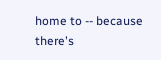home to -- because there's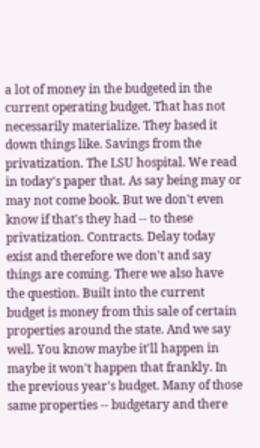a lot of money in the budgeted in the current operating budget. That has not necessarily materialize. They based it down things like. Savings from the privatization. The LSU hospital. We read in today's paper that. As say being may or may not come book. But we don't even know if that's they had -- to these privatization. Contracts. Delay today exist and therefore we don't and say things are coming. There we also have the question. Built into the current budget is money from this sale of certain properties around the state. And we say well. You know maybe it'll happen in maybe it won't happen that frankly. In the previous year's budget. Many of those same properties -- budgetary and there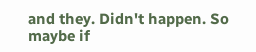and they. Didn't happen. So maybe if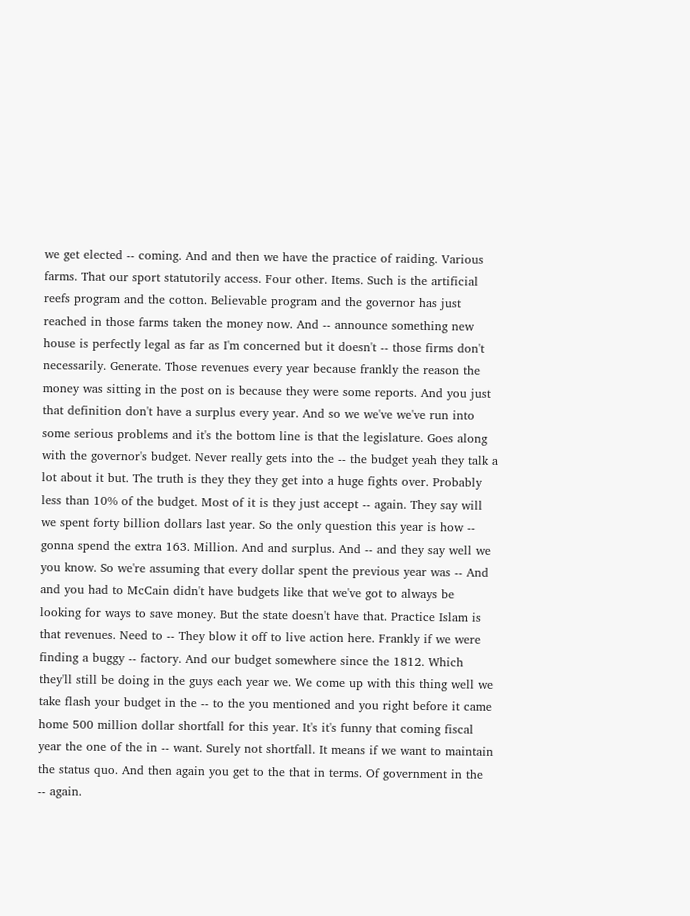we get elected -- coming. And and then we have the practice of raiding. Various farms. That our sport statutorily access. Four other. Items. Such is the artificial reefs program and the cotton. Believable program and the governor has just reached in those farms taken the money now. And -- announce something new house is perfectly legal as far as I'm concerned but it doesn't -- those firms don't necessarily. Generate. Those revenues every year because frankly the reason the money was sitting in the post on is because they were some reports. And you just that definition don't have a surplus every year. And so we we've we've run into some serious problems and it's the bottom line is that the legislature. Goes along with the governor's budget. Never really gets into the -- the budget yeah they talk a lot about it but. The truth is they they they get into a huge fights over. Probably less than 10% of the budget. Most of it is they just accept -- again. They say will we spent forty billion dollars last year. So the only question this year is how -- gonna spend the extra 163. Million. And and surplus. And -- and they say well we you know. So we're assuming that every dollar spent the previous year was -- And and you had to McCain didn't have budgets like that we've got to always be looking for ways to save money. But the state doesn't have that. Practice Islam is that revenues. Need to -- They blow it off to live action here. Frankly if we were finding a buggy -- factory. And our budget somewhere since the 1812. Which they'll still be doing in the guys each year we. We come up with this thing well we take flash your budget in the -- to the you mentioned and you right before it came home 500 million dollar shortfall for this year. It's it's funny that coming fiscal year the one of the in -- want. Surely not shortfall. It means if we want to maintain the status quo. And then again you get to the that in terms. Of government in the -- again.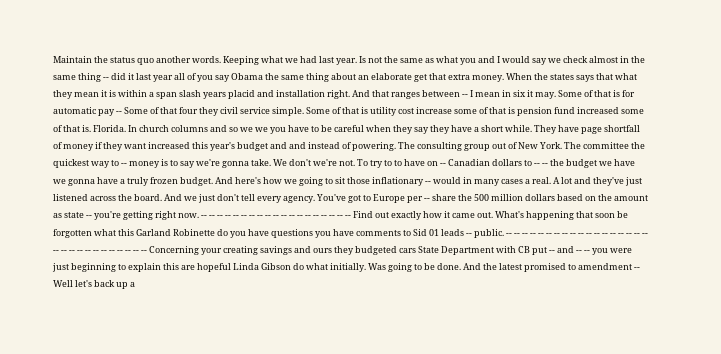Maintain the status quo another words. Keeping what we had last year. Is not the same as what you and I would say we check almost in the same thing -- did it last year all of you say Obama the same thing about an elaborate get that extra money. When the states says that what they mean it is within a span slash years placid and installation right. And that ranges between -- I mean in six it may. Some of that is for automatic pay -- Some of that four they civil service simple. Some of that is utility cost increase some of that is pension fund increased some of that is. Florida. In church columns and so we we you have to be careful when they say they have a short while. They have page shortfall of money if they want increased this year's budget and and instead of powering. The consulting group out of New York. The committee the quickest way to -- money is to say we're gonna take. We don't we're not. To try to to have on -- Canadian dollars to -- -- the budget we have we gonna have a truly frozen budget. And here's how we going to sit those inflationary -- would in many cases a real. A lot and they've just listened across the board. And we just don't tell every agency. You've got to Europe per -- share the 500 million dollars based on the amount as state -- you're getting right now. -- -- -- -- -- -- -- -- -- -- -- -- -- -- -- -- -- -- -- Find out exactly how it came out. What's happening that soon be forgotten what this Garland Robinette do you have questions you have comments to Sid 01 leads -- public. -- -- -- -- -- -- -- -- -- -- -- -- -- -- -- -- -- -- -- -- -- -- -- -- -- -- -- -- -- -- Concerning your creating savings and ours they budgeted cars State Department with CB put -- and -- -- you were just beginning to explain this are hopeful Linda Gibson do what initially. Was going to be done. And the latest promised to amendment -- Well let's back up a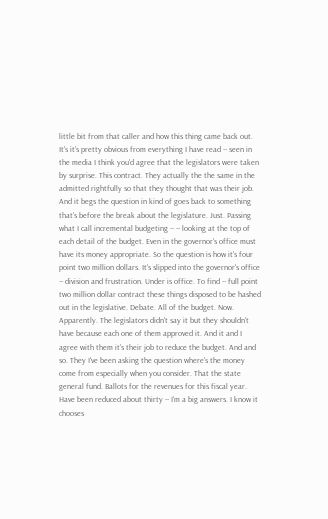little bit from that caller and how this thing came back out. It's it's pretty obvious from everything I have read -- seen in the media I think you'd agree that the legislators were taken by surprise. This contract. They actually the the same in the admitted rightfully so that they thought that was their job. And it begs the question in kind of goes back to something that's before the break about the legislature. Just. Passing what I call incremental budgeting -- -- looking at the top of each detail of the budget. Even in the governor's office must have its money appropriate. So the question is how it's four point two million dollars. It's slipped into the governor's office -- division and frustration. Under is office. To find -- full point two million dollar contract these things disposed to be hashed out in the legislative. Debate. All of the budget. Now. Apparently. The legislators didn't say it but they shouldn't have because each one of them approved it. And it and I agree with them it's their job to reduce the budget. And and so. They I've been asking the question where's the money come from especially when you consider. That the state general fund. Ballots for the revenues for this fiscal year. Have been reduced about thirty -- I'm a big answers. I know it chooses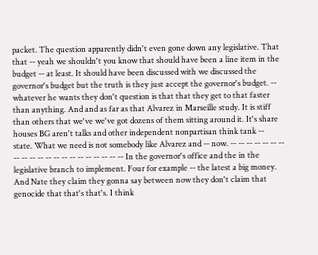packet. The question apparently didn't even gone down any legislative. That that -- yeah we shouldn't you know that should have been a line item in the budget -- at least. It should have been discussed with we discussed the governor's budget but the truth is they just accept the governor's budget. -- whatever he wants they don't question is that that they get to that faster than anything. And and as far as that Alvarez in Marseille study. It is stiff than others that we've we've got dozens of them sitting around it. It's share houses BG aren't talks and other independent nonpartisan think tank -- state. What we need is not somebody like Alvarez and -- now. -- -- -- -- -- -- -- -- -- -- -- -- -- -- -- -- -- -- -- -- -- In the governor's office and the in the legislative branch to implement. Four for example -- the latest a big money. And Nate they claim they gonna say between now they don't claim that genocide that that's that's. I think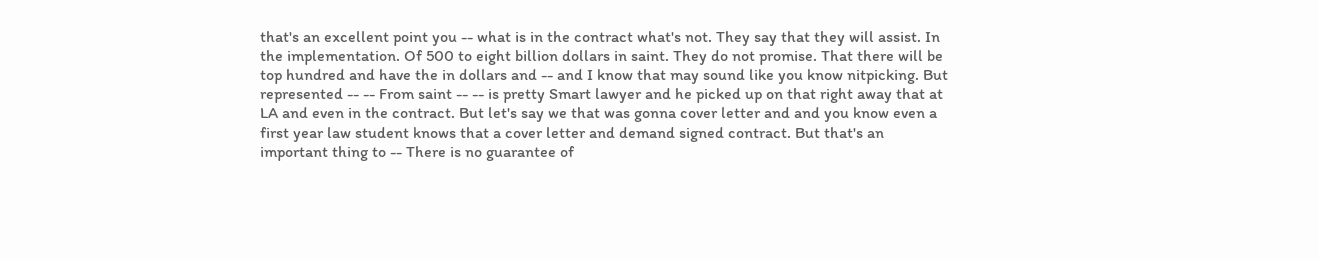that's an excellent point you -- what is in the contract what's not. They say that they will assist. In the implementation. Of 500 to eight billion dollars in saint. They do not promise. That there will be top hundred and have the in dollars and -- and I know that may sound like you know nitpicking. But represented -- -- From saint -- -- is pretty Smart lawyer and he picked up on that right away that at LA and even in the contract. But let's say we that was gonna cover letter and and you know even a first year law student knows that a cover letter and demand signed contract. But that's an important thing to -- There is no guarantee of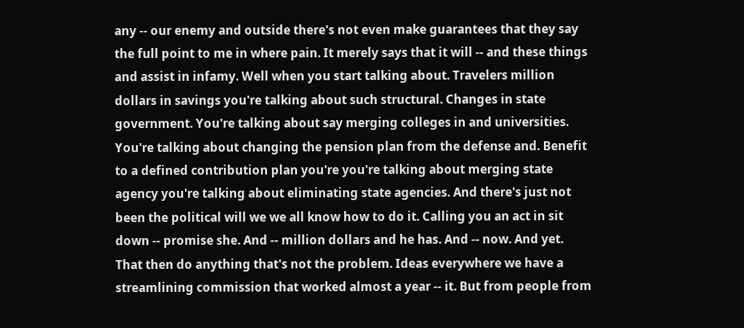any -- our enemy and outside there's not even make guarantees that they say the full point to me in where pain. It merely says that it will -- and these things and assist in infamy. Well when you start talking about. Travelers million dollars in savings you're talking about such structural. Changes in state government. You're talking about say merging colleges in and universities. You're talking about changing the pension plan from the defense and. Benefit to a defined contribution plan you're you're talking about merging state agency you're talking about eliminating state agencies. And there's just not been the political will we we all know how to do it. Calling you an act in sit down -- promise she. And -- million dollars and he has. And -- now. And yet. That then do anything that's not the problem. Ideas everywhere we have a streamlining commission that worked almost a year -- it. But from people from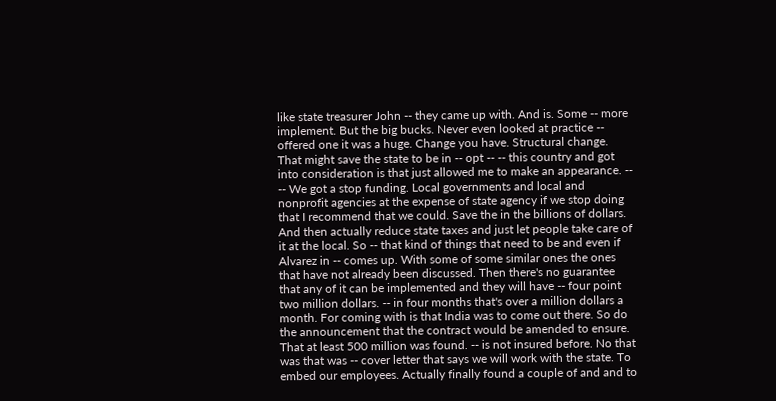like state treasurer John -- they came up with. And is. Some -- more implement. But the big bucks. Never even looked at practice -- offered one it was a huge. Change you have. Structural change. That might save the state to be in -- opt -- -- this country and got into consideration is that just allowed me to make an appearance. -- -- We got a stop funding. Local governments and local and nonprofit agencies at the expense of state agency if we stop doing that I recommend that we could. Save the in the billions of dollars. And then actually reduce state taxes and just let people take care of it at the local. So -- that kind of things that need to be and even if Alvarez in -- comes up. With some of some similar ones the ones that have not already been discussed. Then there's no guarantee that any of it can be implemented and they will have -- four point two million dollars. -- in four months that's over a million dollars a month. For coming with is that India was to come out there. So do the announcement that the contract would be amended to ensure. That at least 500 million was found. -- is not insured before. No that was that was -- cover letter that says we will work with the state. To embed our employees. Actually finally found a couple of and and to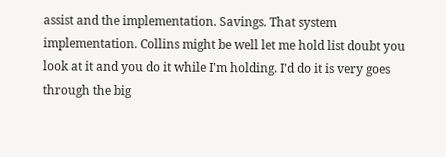assist and the implementation. Savings. That system implementation. Collins might be well let me hold list doubt you look at it and you do it while I'm holding. I'd do it is very goes through the big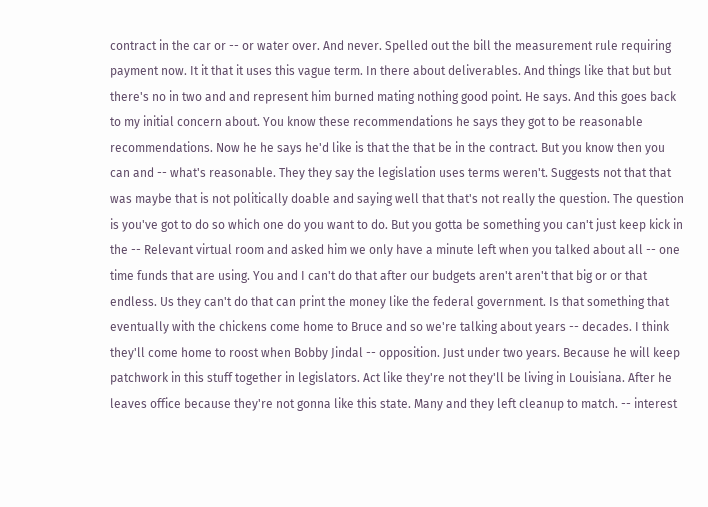contract in the car or -- or water over. And never. Spelled out the bill the measurement rule requiring payment now. It it that it uses this vague term. In there about deliverables. And things like that but but there's no in two and and represent him burned mating nothing good point. He says. And this goes back to my initial concern about. You know these recommendations he says they got to be reasonable recommendations. Now he he says he'd like is that the that be in the contract. But you know then you can and -- what's reasonable. They they say the legislation uses terms weren't. Suggests not that that was maybe that is not politically doable and saying well that that's not really the question. The question is you've got to do so which one do you want to do. But you gotta be something you can't just keep kick in the -- Relevant virtual room and asked him we only have a minute left when you talked about all -- one time funds that are using. You and I can't do that after our budgets aren't aren't that big or or that endless. Us they can't do that can print the money like the federal government. Is that something that eventually with the chickens come home to Bruce and so we're talking about years -- decades. I think they'll come home to roost when Bobby Jindal -- opposition. Just under two years. Because he will keep patchwork in this stuff together in legislators. Act like they're not they'll be living in Louisiana. After he leaves office because they're not gonna like this state. Many and they left cleanup to match. -- interest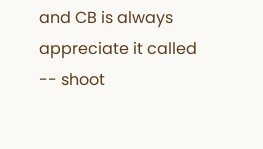and CB is always appreciate it called -- shoot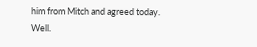him from Mitch and agreed today. Well.